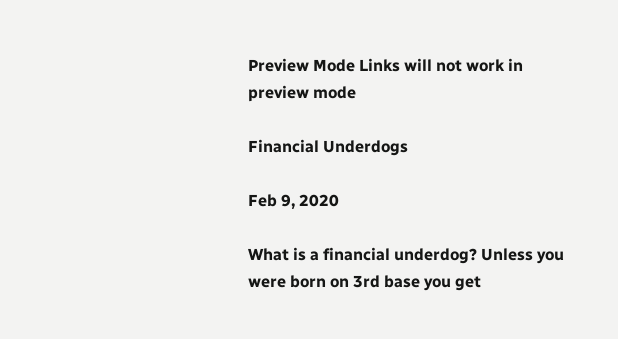Preview Mode Links will not work in preview mode

Financial Underdogs

Feb 9, 2020

What is a financial underdog? Unless you were born on 3rd base you get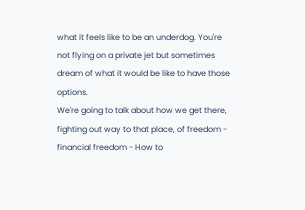what it feels like to be an underdog. You're not flying on a private jet but sometimes dream of what it would be like to have those options.
We're going to talk about how we get there, fighting out way to that place, of freedom - financial freedom - How to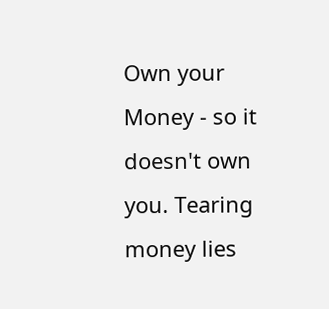Own your Money - so it doesn't own you. Tearing money lies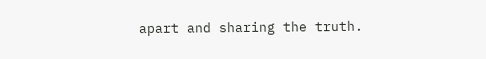apart and sharing the truth.